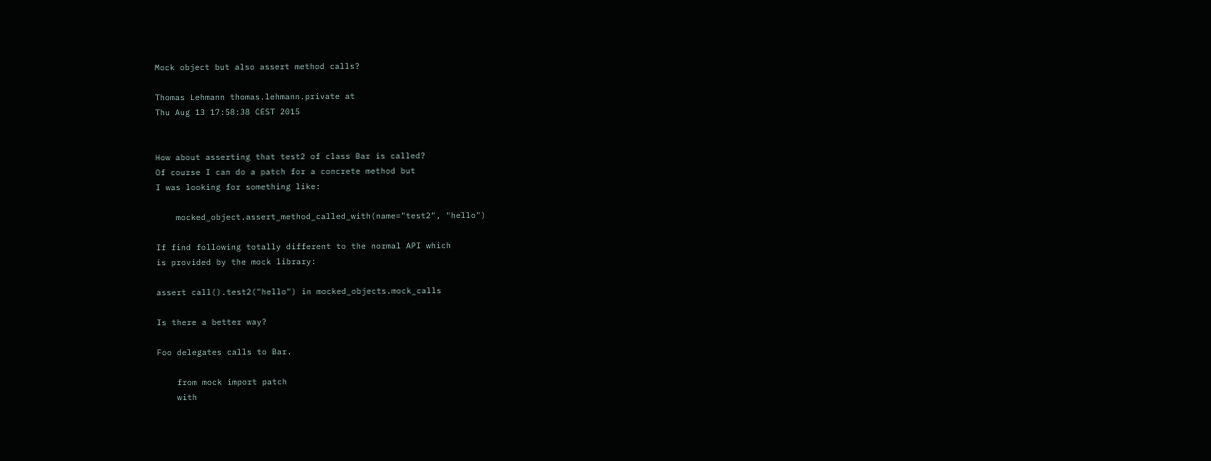Mock object but also assert method calls?

Thomas Lehmann thomas.lehmann.private at
Thu Aug 13 17:58:38 CEST 2015


How about asserting that test2 of class Bar is called?
Of course I can do a patch for a concrete method but
I was looking for something like:

    mocked_object.assert_method_called_with(name="test2", "hello")

If find following totally different to the normal API which
is provided by the mock library:

assert call().test2("hello") in mocked_objects.mock_calls

Is there a better way?

Foo delegates calls to Bar.

    from mock import patch
    with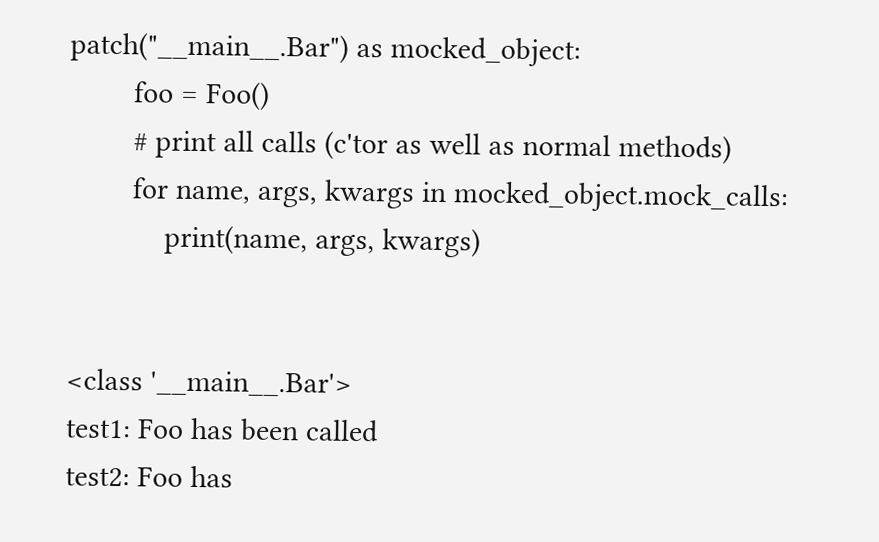patch("__main__.Bar") as mocked_object:
        foo = Foo()
        # print all calls (c'tor as well as normal methods)
        for name, args, kwargs in mocked_object.mock_calls:
            print(name, args, kwargs)


<class '__main__.Bar'>
test1: Foo has been called
test2: Foo has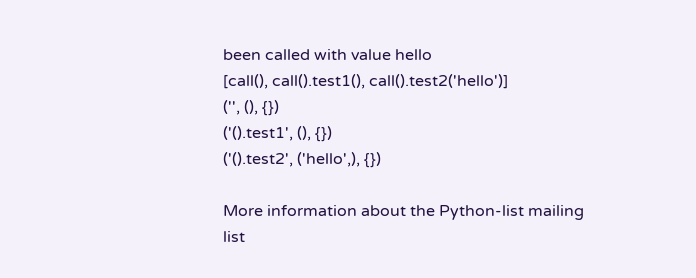been called with value hello
[call(), call().test1(), call().test2('hello')]
('', (), {})
('().test1', (), {})
('().test2', ('hello',), {})

More information about the Python-list mailing list